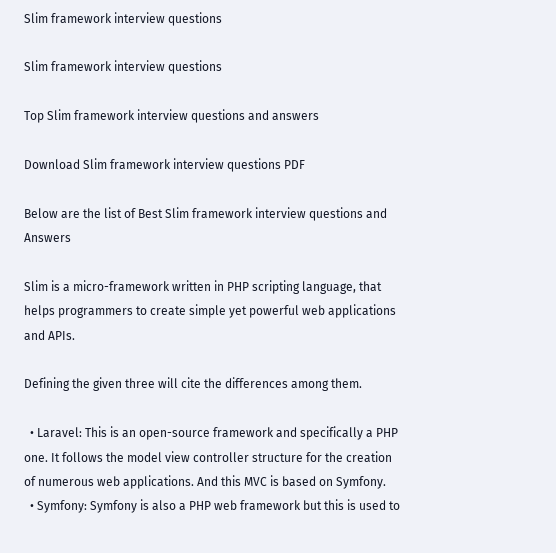Slim framework interview questions

Slim framework interview questions

Top Slim framework interview questions and answers

Download Slim framework interview questions PDF

Below are the list of Best Slim framework interview questions and Answers

Slim is a micro-framework written in PHP scripting language, that helps programmers to create simple yet powerful web applications and APIs.

Defining the given three will cite the differences among them.

  • Laravel: This is an open-source framework and specifically a PHP one. It follows the model view controller structure for the creation of numerous web applications. And this MVC is based on Symfony.
  • Symfony: Symfony is also a PHP web framework but this is used to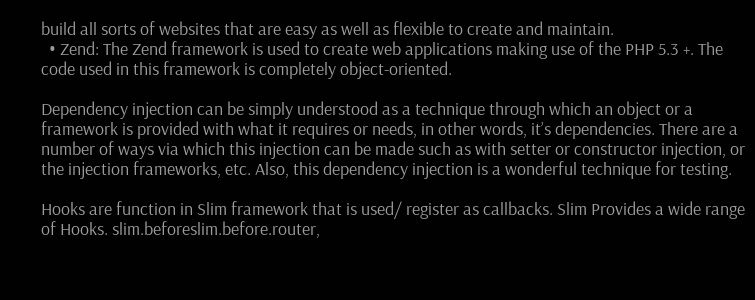build all sorts of websites that are easy as well as flexible to create and maintain.
  • Zend: The Zend framework is used to create web applications making use of the PHP 5.3 +. The code used in this framework is completely object-oriented.

Dependency injection can be simply understood as a technique through which an object or a framework is provided with what it requires or needs, in other words, it’s dependencies. There are a number of ways via which this injection can be made such as with setter or constructor injection, or the injection frameworks, etc. Also, this dependency injection is a wonderful technique for testing.

Hooks are function in Slim framework that is used/ register as callbacks. Slim Provides a wide range of Hooks. slim.beforeslim.before.router,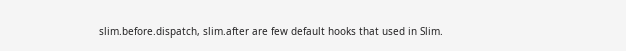slim.before.dispatch, slim.after are few default hooks that used in Slim.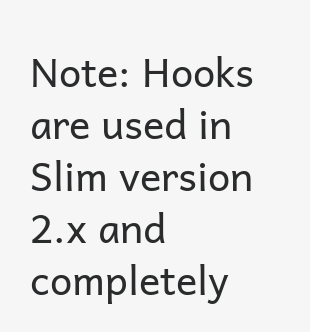Note: Hooks are used in Slim version 2.x and completely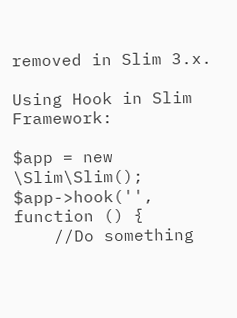removed in Slim 3.x.

Using Hook in Slim Framework:

$app = new \Slim\Slim();
$app->hook('', function () {
    //Do something